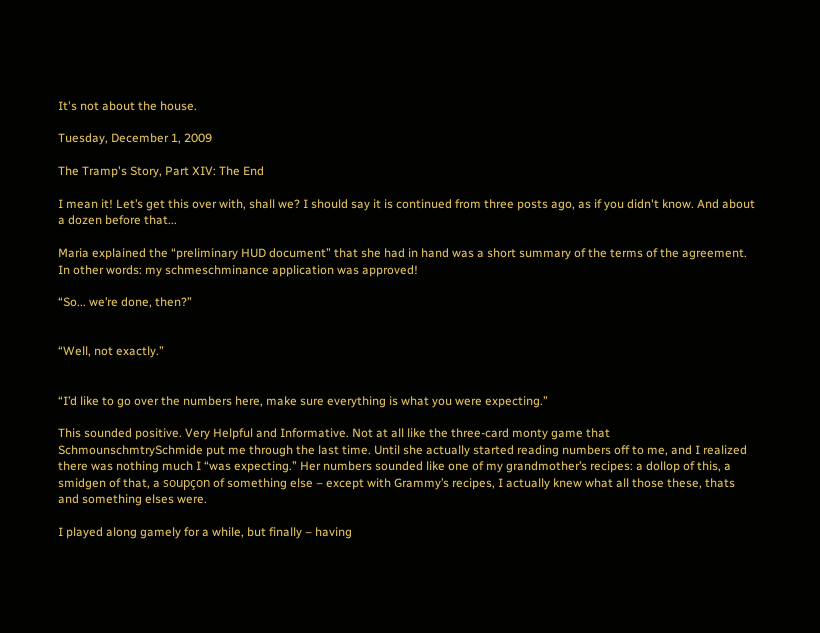It's not about the house.

Tuesday, December 1, 2009

The Tramp's Story, Part XIV: The End

I mean it! Let’s get this over with, shall we? I should say it is continued from three posts ago, as if you didn't know. And about a dozen before that...

Maria explained the “preliminary HUD document” that she had in hand was a short summary of the terms of the agreement. In other words: my schmeschminance application was approved!

“So... we’re done, then?”


“Well, not exactly.”


“I’d like to go over the numbers here, make sure everything is what you were expecting.”

This sounded positive. Very Helpful and Informative. Not at all like the three-card monty game that SchmounschmtrySchmide put me through the last time. Until she actually started reading numbers off to me, and I realized there was nothing much I “was expecting.” Her numbers sounded like one of my grandmother’s recipes: a dollop of this, a smidgen of that, a soupçon of something else – except with Grammy’s recipes, I actually knew what all those these, thats and something elses were.

I played along gamely for a while, but finally – having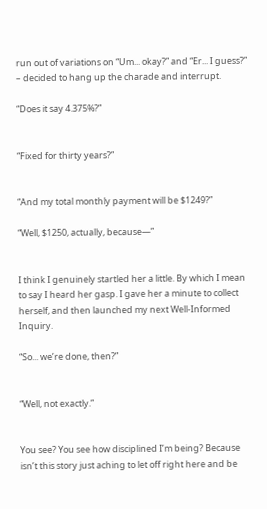run out of variations on “Um... okay?” and “Er... I guess?” – decided to hang up the charade and interrupt.

“Does it say 4.375%?”


“Fixed for thirty years?”


“And my total monthly payment will be $1249?”

“Well, $1250, actually, because—”


I think I genuinely startled her a little. By which I mean to say I heard her gasp. I gave her a minute to collect herself, and then launched my next Well-Informed Inquiry.

“So... we’re done, then?”


“Well, not exactly.”


You see? You see how disciplined I’m being? Because isn’t this story just aching to let off right here and be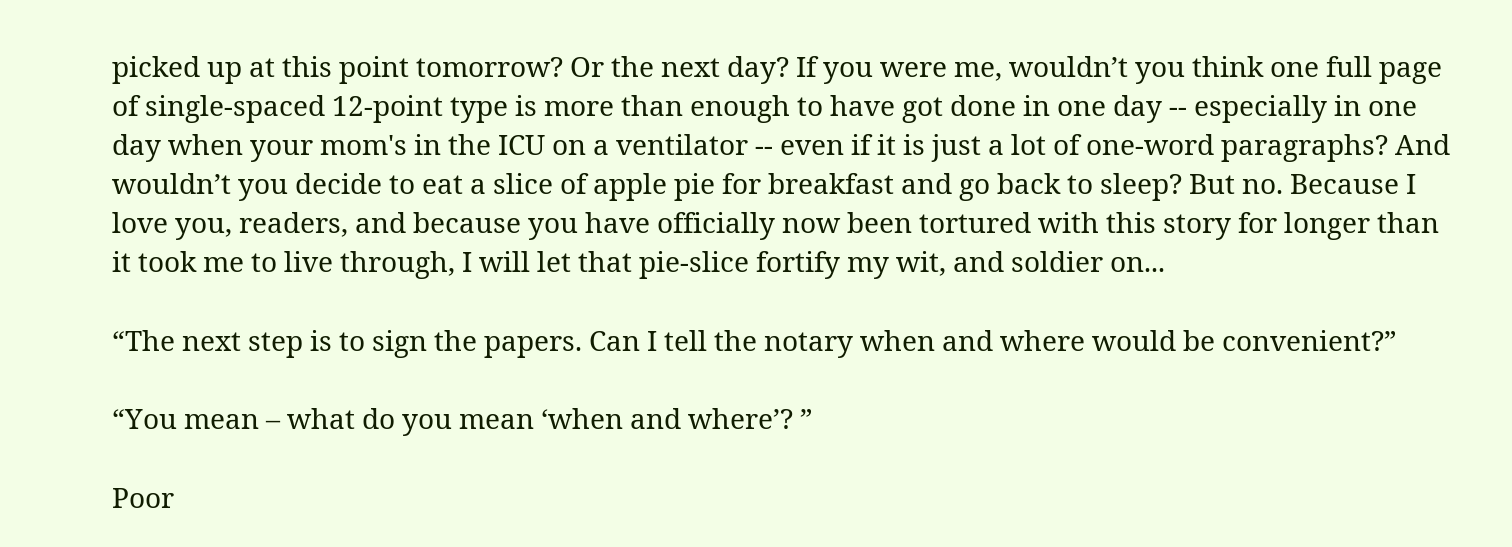picked up at this point tomorrow? Or the next day? If you were me, wouldn’t you think one full page of single-spaced 12-point type is more than enough to have got done in one day -- especially in one day when your mom's in the ICU on a ventilator -- even if it is just a lot of one-word paragraphs? And wouldn’t you decide to eat a slice of apple pie for breakfast and go back to sleep? But no. Because I love you, readers, and because you have officially now been tortured with this story for longer than it took me to live through, I will let that pie-slice fortify my wit, and soldier on...

“The next step is to sign the papers. Can I tell the notary when and where would be convenient?”

“You mean – what do you mean ‘when and where’? ”

Poor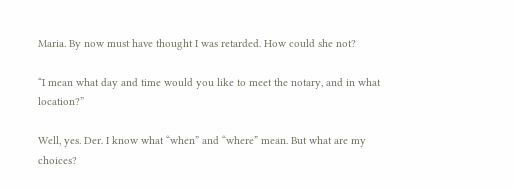Maria. By now must have thought I was retarded. How could she not?

“I mean what day and time would you like to meet the notary, and in what location?”

Well, yes. Der. I know what “when” and “where” mean. But what are my choices?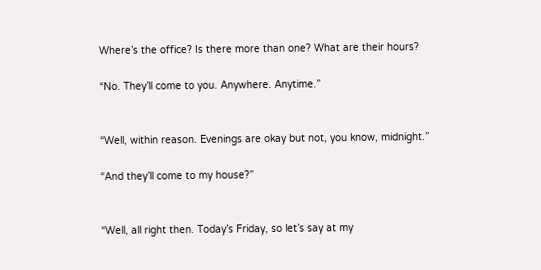Where’s the office? Is there more than one? What are their hours?

“No. They’ll come to you. Anywhere. Anytime.”


“Well, within reason. Evenings are okay but not, you know, midnight.”

“And they’ll come to my house?”


“Well, all right then. Today’s Friday, so let’s say at my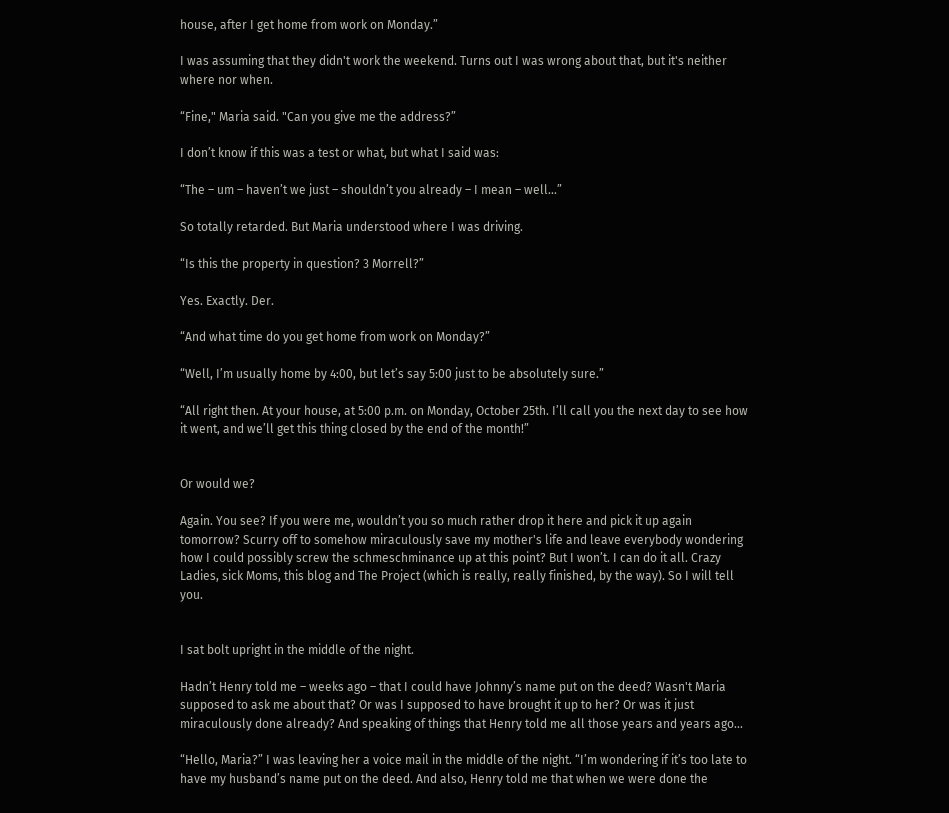house, after I get home from work on Monday.”

I was assuming that they didn't work the weekend. Turns out I was wrong about that, but it's neither where nor when.

“Fine," Maria said. "Can you give me the address?”

I don’t know if this was a test or what, but what I said was:

“The – um – haven’t we just – shouldn’t you already – I mean – well...”

So totally retarded. But Maria understood where I was driving.

“Is this the property in question? 3 Morrell?”

Yes. Exactly. Der.

“And what time do you get home from work on Monday?”

“Well, I’m usually home by 4:00, but let’s say 5:00 just to be absolutely sure.”

“All right then. At your house, at 5:00 p.m. on Monday, October 25th. I’ll call you the next day to see how it went, and we’ll get this thing closed by the end of the month!”


Or would we?

Again. You see? If you were me, wouldn’t you so much rather drop it here and pick it up again tomorrow? Scurry off to somehow miraculously save my mother's life and leave everybody wondering how I could possibly screw the schmeschminance up at this point? But I won’t. I can do it all. Crazy Ladies, sick Moms, this blog and The Project (which is really, really finished, by the way). So I will tell you.


I sat bolt upright in the middle of the night.

Hadn’t Henry told me – weeks ago – that I could have Johnny’s name put on the deed? Wasn't Maria supposed to ask me about that? Or was I supposed to have brought it up to her? Or was it just miraculously done already? And speaking of things that Henry told me all those years and years ago...

“Hello, Maria?” I was leaving her a voice mail in the middle of the night. “I’m wondering if it’s too late to have my husband’s name put on the deed. And also, Henry told me that when we were done the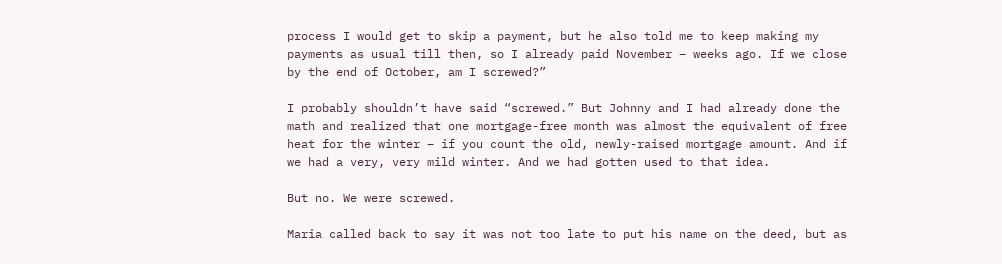process I would get to skip a payment, but he also told me to keep making my payments as usual till then, so I already paid November – weeks ago. If we close by the end of October, am I screwed?”

I probably shouldn’t have said “screwed.” But Johnny and I had already done the math and realized that one mortgage-free month was almost the equivalent of free heat for the winter – if you count the old, newly-raised mortgage amount. And if we had a very, very mild winter. And we had gotten used to that idea.

But no. We were screwed.

Maria called back to say it was not too late to put his name on the deed, but as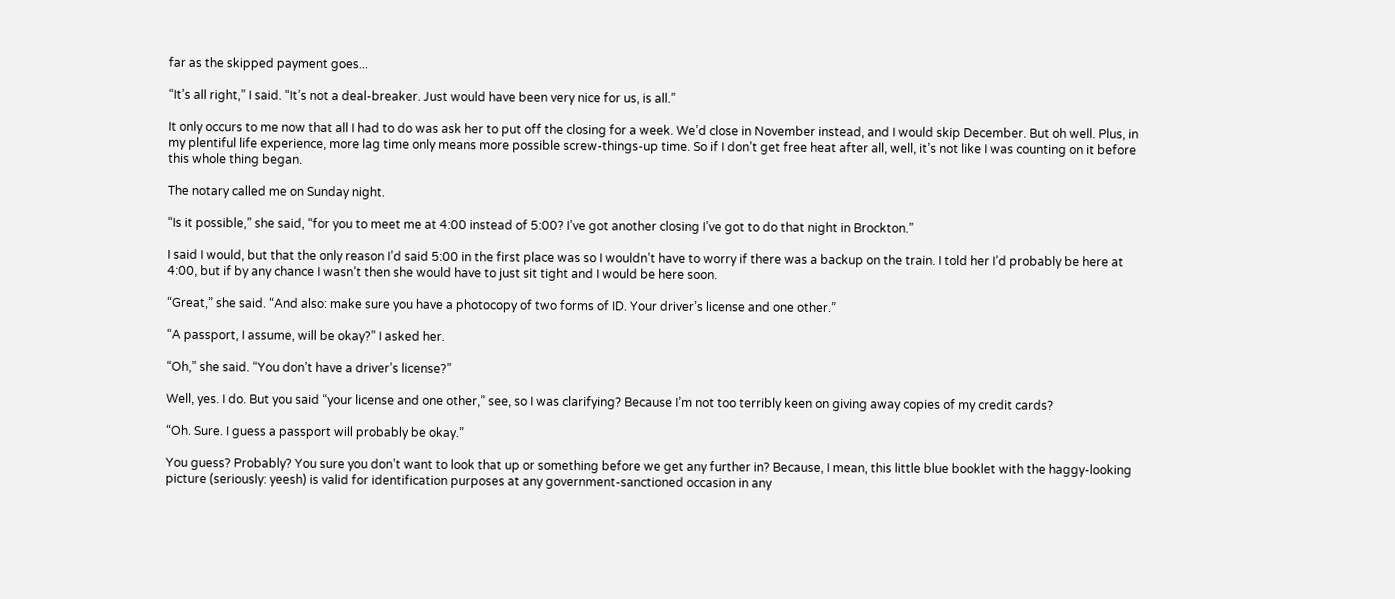far as the skipped payment goes...

“It’s all right,” I said. “It’s not a deal-breaker. Just would have been very nice for us, is all.”

It only occurs to me now that all I had to do was ask her to put off the closing for a week. We’d close in November instead, and I would skip December. But oh well. Plus, in my plentiful life experience, more lag time only means more possible screw-things-up time. So if I don’t get free heat after all, well, it’s not like I was counting on it before this whole thing began.

The notary called me on Sunday night.

“Is it possible,” she said, “for you to meet me at 4:00 instead of 5:00? I’ve got another closing I’ve got to do that night in Brockton.”

I said I would, but that the only reason I’d said 5:00 in the first place was so I wouldn’t have to worry if there was a backup on the train. I told her I’d probably be here at 4:00, but if by any chance I wasn’t then she would have to just sit tight and I would be here soon.

“Great,” she said. “And also: make sure you have a photocopy of two forms of ID. Your driver’s license and one other.”

“A passport, I assume, will be okay?” I asked her.

“Oh,” she said. “You don’t have a driver’s license?”

Well, yes. I do. But you said “your license and one other,” see, so I was clarifying? Because I’m not too terribly keen on giving away copies of my credit cards?

“Oh. Sure. I guess a passport will probably be okay.”

You guess? Probably? You sure you don’t want to look that up or something before we get any further in? Because, I mean, this little blue booklet with the haggy-looking picture (seriously: yeesh) is valid for identification purposes at any government-sanctioned occasion in any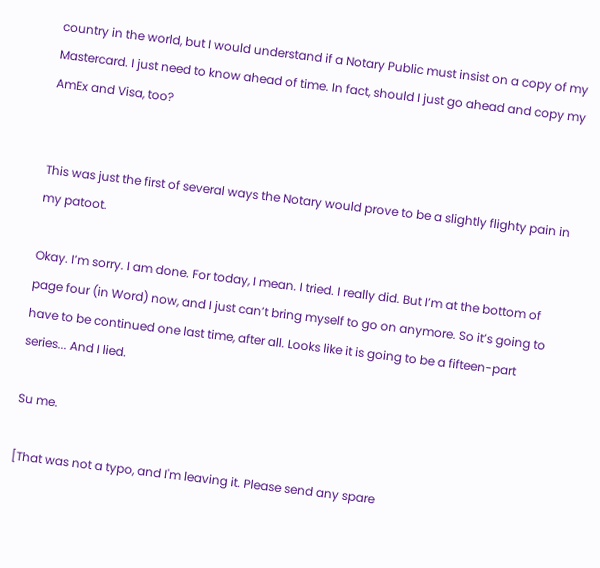country in the world, but I would understand if a Notary Public must insist on a copy of my Mastercard. I just need to know ahead of time. In fact, should I just go ahead and copy my AmEx and Visa, too?


This was just the first of several ways the Notary would prove to be a slightly flighty pain in my patoot.

Okay. I’m sorry. I am done. For today, I mean. I tried. I really did. But I’m at the bottom of page four (in Word) now, and I just can’t bring myself to go on anymore. So it’s going to have to be continued one last time, after all. Looks like it is going to be a fifteen-part series... And I lied.

Su me.

[That was not a typo, and I'm leaving it. Please send any spare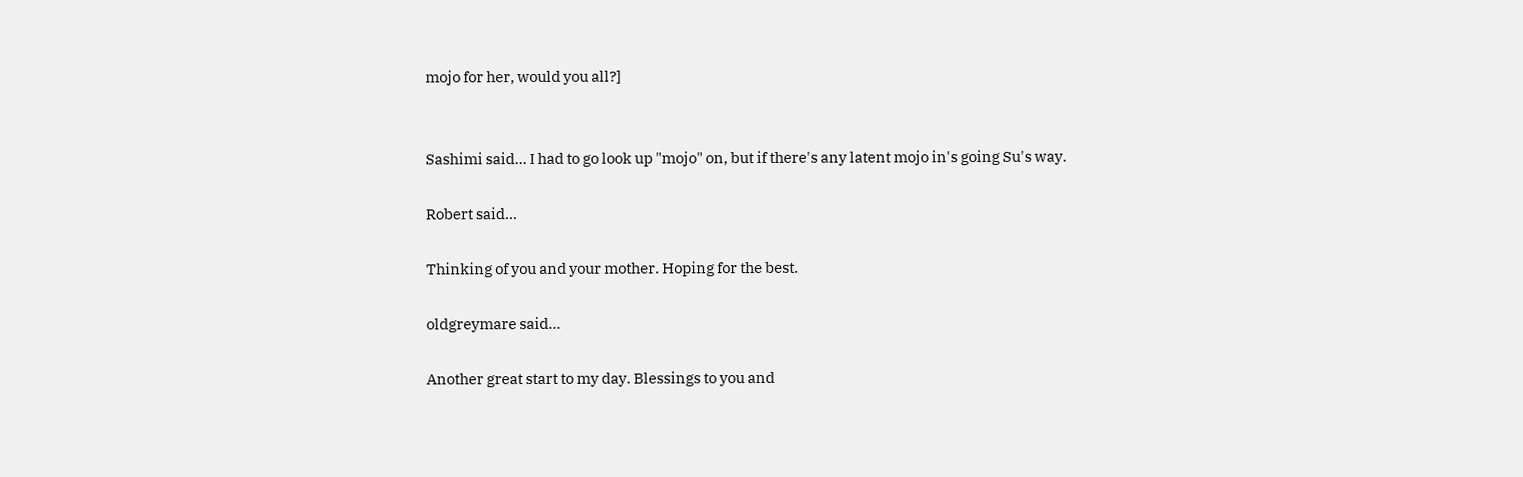mojo for her, would you all?]


Sashimi said... I had to go look up "mojo" on, but if there's any latent mojo in's going Su's way.

Robert said...

Thinking of you and your mother. Hoping for the best.

oldgreymare said...

Another great start to my day. Blessings to you and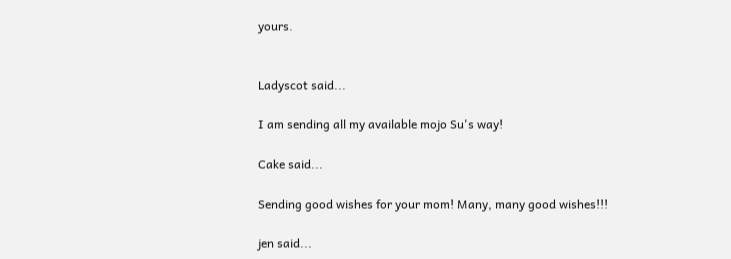yours.


Ladyscot said...

I am sending all my available mojo Su's way!

Cake said...

Sending good wishes for your mom! Many, many good wishes!!!

jen said...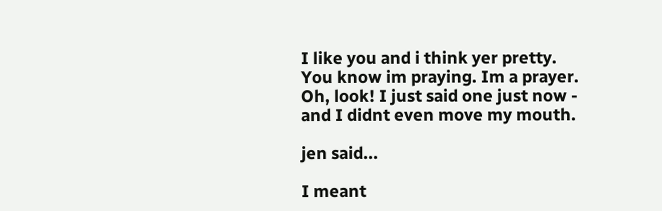I like you and i think yer pretty.
You know im praying. Im a prayer. Oh, look! I just said one just now - and I didnt even move my mouth.

jen said...

I meant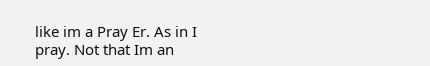like im a Pray Er. As in I pray. Not that Im an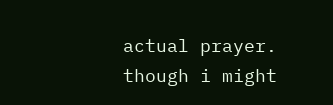actual prayer. though i might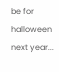be for halloween next year...